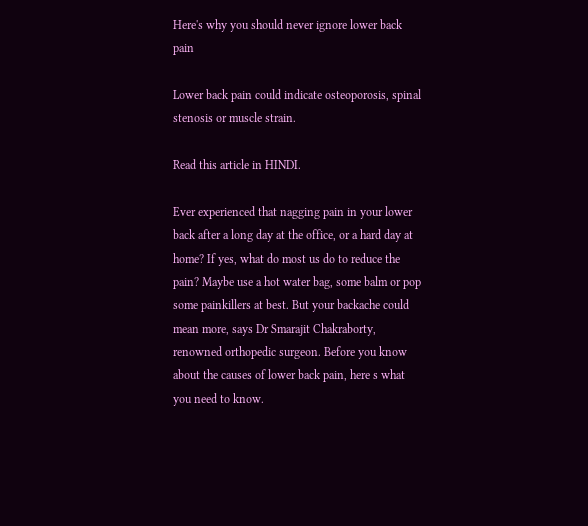Here's why you should never ignore lower back pain

Lower back pain could indicate osteoporosis, spinal stenosis or muscle strain.

Read this article in HINDI.

Ever experienced that nagging pain in your lower back after a long day at the office, or a hard day at home? If yes, what do most us do to reduce the pain? Maybe use a hot water bag, some balm or pop some painkillers at best. But your backache could mean more, says Dr Smarajit Chakraborty, renowned orthopedic surgeon. Before you know about the causes of lower back pain, here s what you need to know.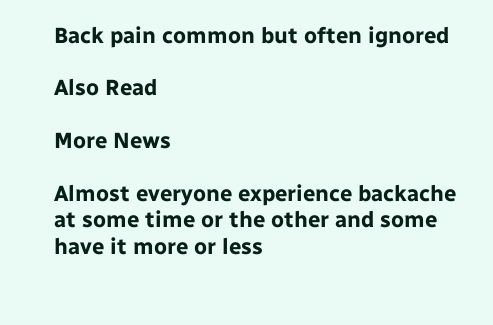Back pain common but often ignored

Also Read

More News

Almost everyone experience backache at some time or the other and some have it more or less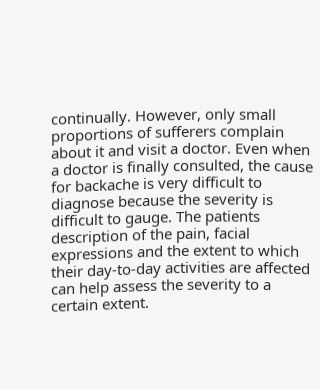continually. However, only small proportions of sufferers complain about it and visit a doctor. Even when a doctor is finally consulted, the cause for backache is very difficult to diagnose because the severity is difficult to gauge. The patients description of the pain, facial expressions and the extent to which their day-to-day activities are affected can help assess the severity to a certain extent.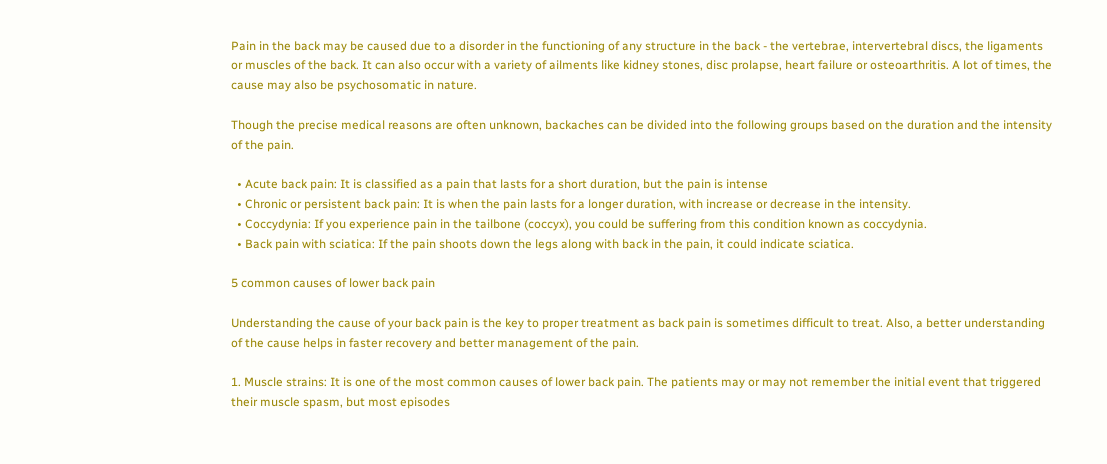Pain in the back may be caused due to a disorder in the functioning of any structure in the back - the vertebrae, intervertebral discs, the ligaments or muscles of the back. It can also occur with a variety of ailments like kidney stones, disc prolapse, heart failure or osteoarthritis. A lot of times, the cause may also be psychosomatic in nature.

Though the precise medical reasons are often unknown, backaches can be divided into the following groups based on the duration and the intensity of the pain.

  • Acute back pain: It is classified as a pain that lasts for a short duration, but the pain is intense
  • Chronic or persistent back pain: It is when the pain lasts for a longer duration, with increase or decrease in the intensity.
  • Coccydynia: If you experience pain in the tailbone (coccyx), you could be suffering from this condition known as coccydynia.
  • Back pain with sciatica: If the pain shoots down the legs along with back in the pain, it could indicate sciatica.

5 common causes of lower back pain

Understanding the cause of your back pain is the key to proper treatment as back pain is sometimes difficult to treat. Also, a better understanding of the cause helps in faster recovery and better management of the pain.

1. Muscle strains: It is one of the most common causes of lower back pain. The patients may or may not remember the initial event that triggered their muscle spasm, but most episodes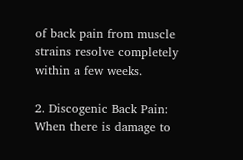of back pain from muscle strains resolve completely within a few weeks.

2. Discogenic Back Pain: When there is damage to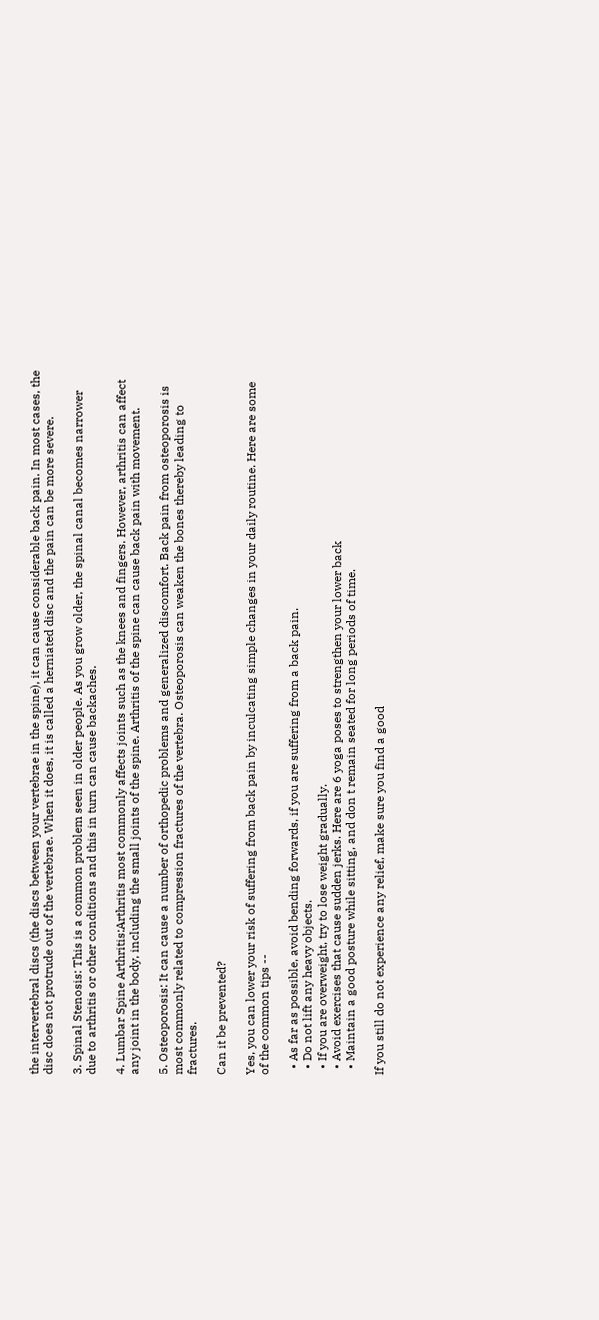the intervertebral discs (the discs between your vertebrae in the spine), it can cause considerable back pain. In most cases, the disc does not protrude out of the vertebrae. When it does, it is called a herniated disc and the pain can be more severe.

3. Spinal Stenosis: This is a common problem seen in older people. As you grow older, the spinal canal becomes narrower due to arthritis or other conditions and this in turn can cause backaches.

4. Lumbar Spine Arthritis:Arthritis most commonly affects joints such as the knees and fingers. However, arthritis can affect any joint in the body, including the small joints of the spine. Arthritis of the spine can cause back pain with movement.

5. Osteoporosis: It can cause a number of orthopedic problems and generalized discomfort. Back pain from osteoporosis is most commonly related to compression fractures of the vertebra. Osteoporosis can weaken the bones thereby leading to fractures.

Can it be prevented?

Yes, you can lower your risk of suffering from back pain by inculcating simple changes in your daily routine. Here are some of the common tips --

  • As far as possible, avoid bending forwards, if you are suffering from a back pain.
  • Do not lift any heavy objects.
  • If you are overweight, try to lose weight gradually.
  • Avoid exercises that cause sudden jerks. Here are 6 yoga poses to strengthen your lower back
  • Maintain a good posture while sitting, and don t remain seated for long periods of time.

If you still do not experience any relief, make sure you find a good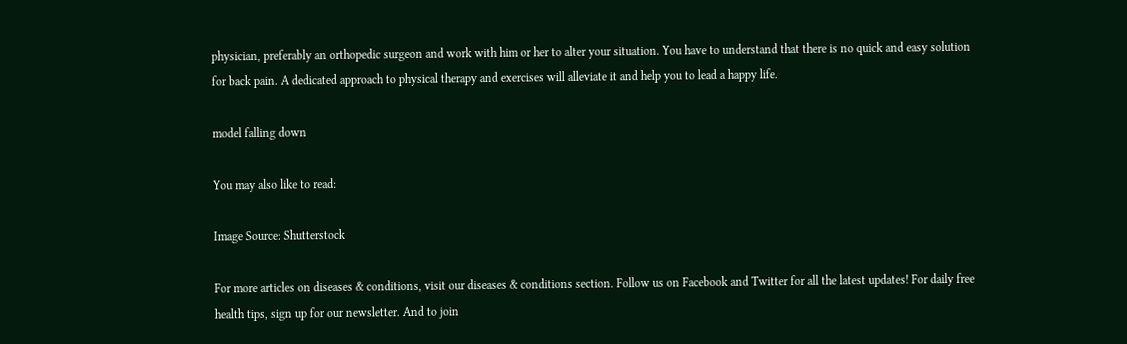physician, preferably an orthopedic surgeon and work with him or her to alter your situation. You have to understand that there is no quick and easy solution for back pain. A dedicated approach to physical therapy and exercises will alleviate it and help you to lead a happy life.

model falling down

You may also like to read:

Image Source: Shutterstock

For more articles on diseases & conditions, visit our diseases & conditions section. Follow us on Facebook and Twitter for all the latest updates! For daily free health tips, sign up for our newsletter. And to join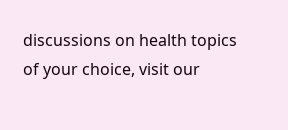discussions on health topics of your choice, visit our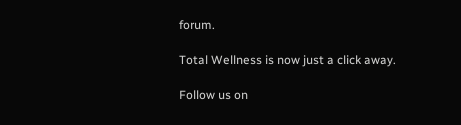forum.

Total Wellness is now just a click away.

Follow us on